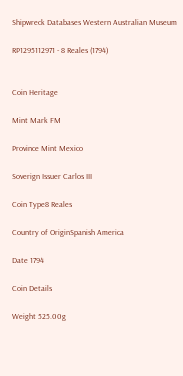Shipwreck Databases Western Australian Museum

RP1295112971 - 8 Reales (1794)


Coin Heritage

Mint Mark FM

Province Mint Mexico

Soverign Issuer Carlos III

Coin Type8 Reales

Country of OriginSpanish America

Date 1794

Coin Details

Weight 525.00g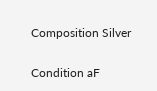Composition Silver

Condition aF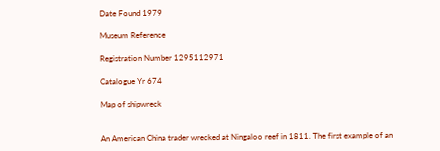Date Found 1979

Museum Reference

Registration Number 1295112971

Catalogue Yr 674

Map of shipwreck


An American China trader wrecked at Ningaloo reef in 1811. The first example of an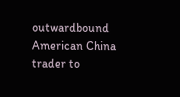outwardbound American China trader to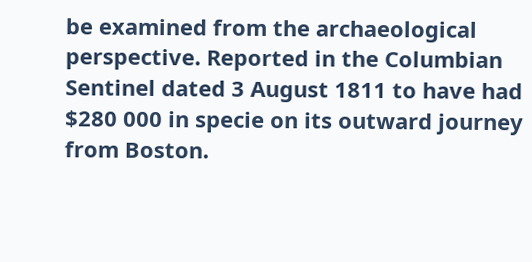be examined from the archaeological perspective. Reported in the Columbian Sentinel dated 3 August 1811 to have had
$280 000 in specie on its outward journey from Boston.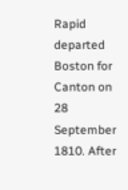Rapid departed Boston for Canton on 28 September 1810. After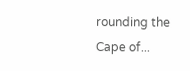rounding the
Cape of...